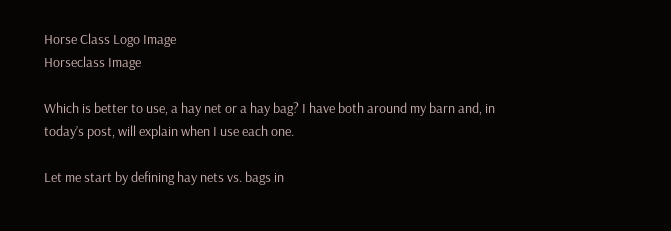Horse Class Logo Image
Horseclass Image

Which is better to use, a hay net or a hay bag? I have both around my barn and, in today’s post, will explain when I use each one.

Let me start by defining hay nets vs. bags in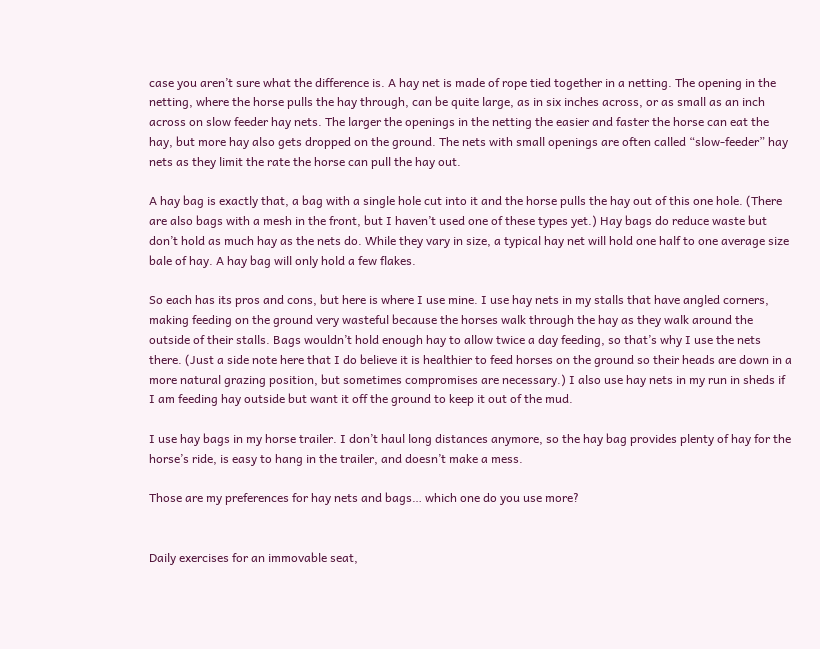case you aren’t sure what the difference is. A hay net is made of rope tied together in a netting. The opening in the netting, where the horse pulls the hay through, can be quite large, as in six inches across, or as small as an inch across on slow feeder hay nets. The larger the openings in the netting the easier and faster the horse can eat the hay, but more hay also gets dropped on the ground. The nets with small openings are often called “slow-feeder” hay nets as they limit the rate the horse can pull the hay out.

A hay bag is exactly that, a bag with a single hole cut into it and the horse pulls the hay out of this one hole. (There are also bags with a mesh in the front, but I haven’t used one of these types yet.) Hay bags do reduce waste but don’t hold as much hay as the nets do. While they vary in size, a typical hay net will hold one half to one average size bale of hay. A hay bag will only hold a few flakes.

So each has its pros and cons, but here is where I use mine. I use hay nets in my stalls that have angled corners, making feeding on the ground very wasteful because the horses walk through the hay as they walk around the outside of their stalls. Bags wouldn’t hold enough hay to allow twice a day feeding, so that’s why I use the nets there. (Just a side note here that I do believe it is healthier to feed horses on the ground so their heads are down in a more natural grazing position, but sometimes compromises are necessary.) I also use hay nets in my run in sheds if I am feeding hay outside but want it off the ground to keep it out of the mud.

I use hay bags in my horse trailer. I don’t haul long distances anymore, so the hay bag provides plenty of hay for the horse’s ride, is easy to hang in the trailer, and doesn’t make a mess.

Those are my preferences for hay nets and bags… which one do you use more?


Daily exercises for an immovable seat,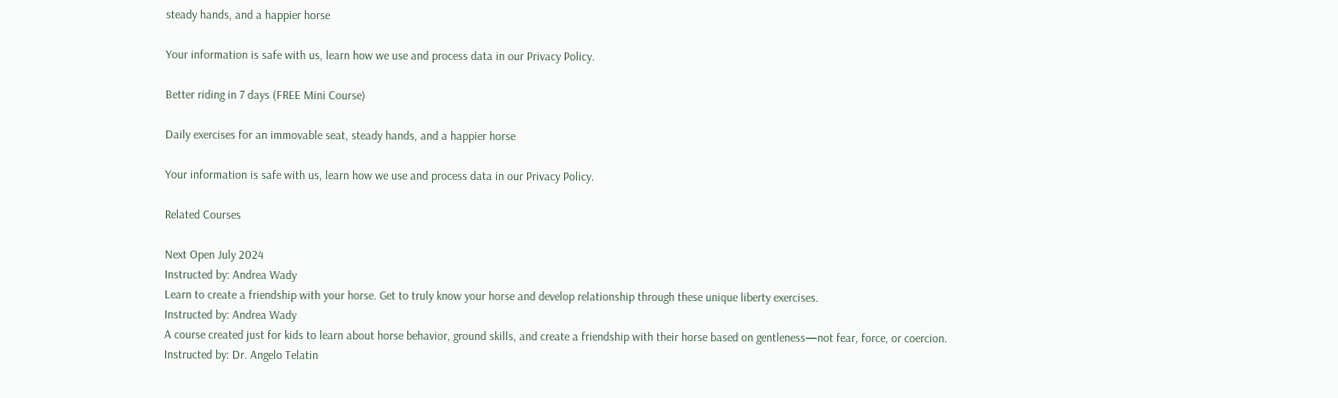steady hands, and a happier horse

Your information is safe with us, learn how we use and process data in our Privacy Policy.

Better riding in 7 days (FREE Mini Course)

Daily exercises for an immovable seat, steady hands, and a happier horse

Your information is safe with us, learn how we use and process data in our Privacy Policy.

Related Courses

Next Open July 2024
Instructed by: Andrea Wady
Learn to create a friendship with your horse. Get to truly know your horse and develop relationship through these unique liberty exercises.
Instructed by: Andrea Wady
A course created just for kids to learn about horse behavior, ground skills, and create a friendship with their horse based on gentleness—not fear, force, or coercion.
Instructed by: Dr. Angelo Telatin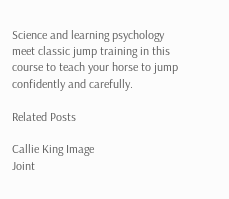Science and learning psychology meet classic jump training in this course to teach your horse to jump confidently and carefully.

Related Posts

Callie King Image
Joint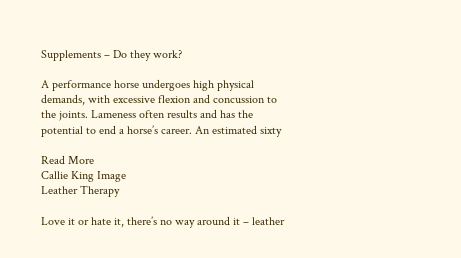Supplements – Do they work?

A performance horse undergoes high physical demands, with excessive flexion and concussion to the joints. Lameness often results and has the potential to end a horse’s career. An estimated sixty

Read More
Callie King Image
Leather Therapy

Love it or hate it, there’s no way around it – leather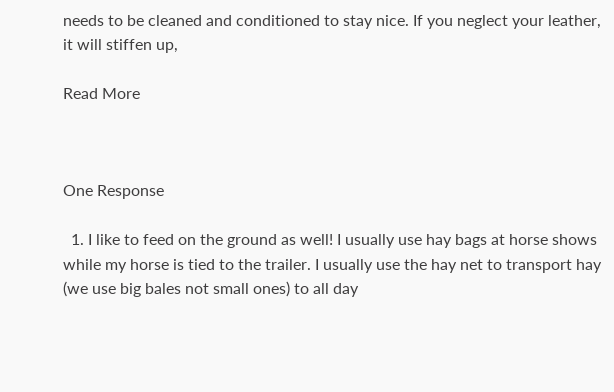needs to be cleaned and conditioned to stay nice. If you neglect your leather, it will stiffen up,

Read More



One Response

  1. I like to feed on the ground as well! I usually use hay bags at horse shows while my horse is tied to the trailer. I usually use the hay net to transport hay (we use big bales not small ones) to all day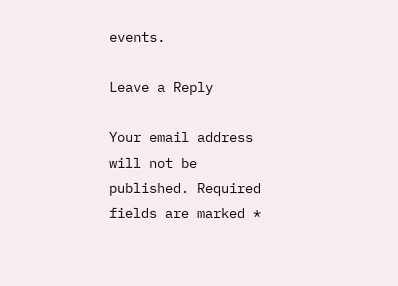events.

Leave a Reply

Your email address will not be published. Required fields are marked *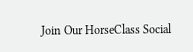Join Our HorseClass Social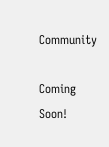Community

Coming Soon!